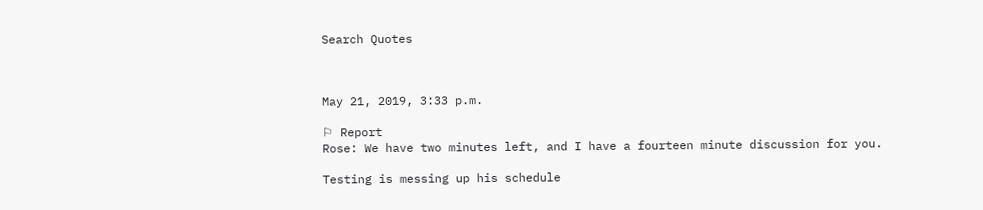Search Quotes



May 21, 2019, 3:33 p.m.

⚐ Report
Rose: We have two minutes left, and I have a fourteen minute discussion for you.

Testing is messing up his schedule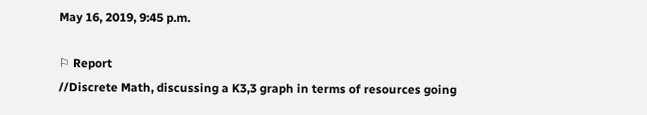May 16, 2019, 9:45 p.m.

⚐ Report
//Discrete Math, discussing a K3,3 graph in terms of resources going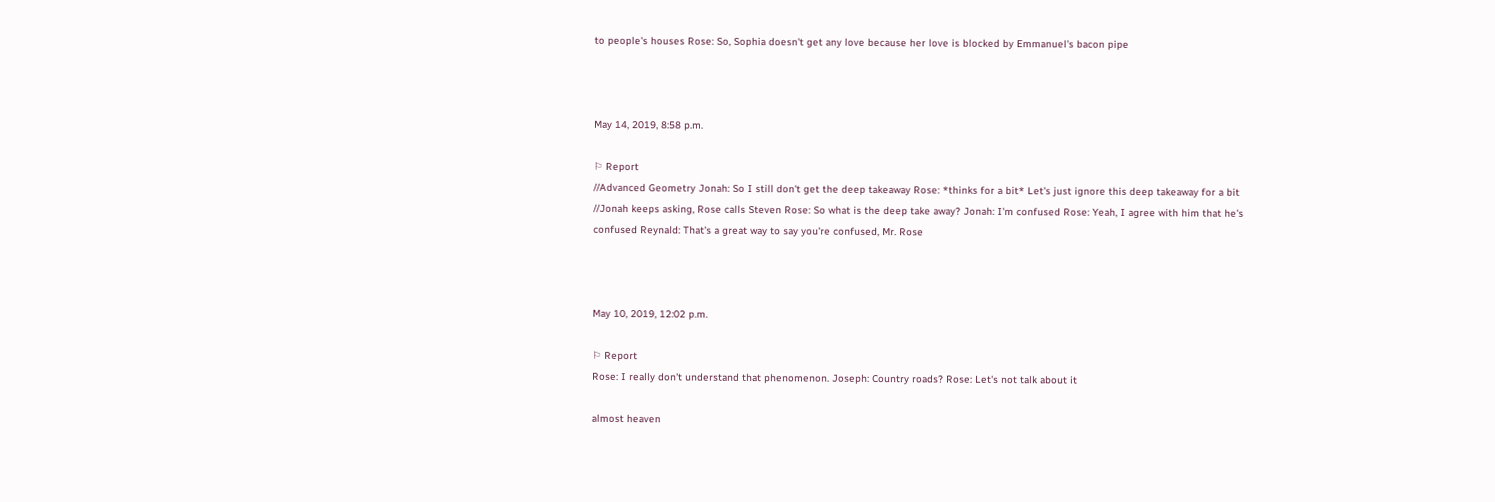to people's houses Rose: So, Sophia doesn't get any love because her love is blocked by Emmanuel's bacon pipe



May 14, 2019, 8:58 p.m.

⚐ Report
//Advanced Geometry Jonah: So I still don't get the deep takeaway Rose: *thinks for a bit* Let's just ignore this deep takeaway for a bit //Jonah keeps asking, Rose calls Steven Rose: So what is the deep take away? Jonah: I'm confused Rose: Yeah, I agree with him that he's confused Reynald: That's a great way to say you're confused, Mr. Rose



May 10, 2019, 12:02 p.m.

⚐ Report
Rose: I really don't understand that phenomenon. Joseph: Country roads? Rose: Let's not talk about it

almost heaven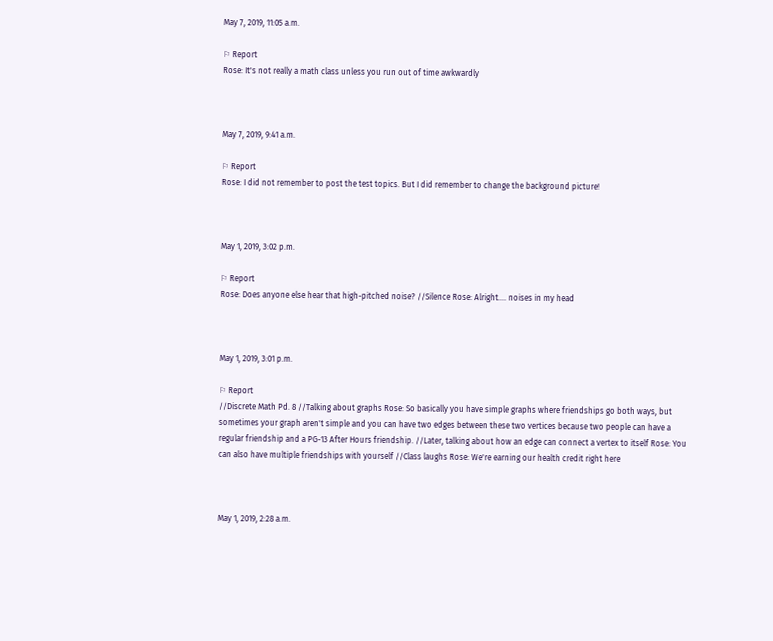May 7, 2019, 11:05 a.m.

⚐ Report
Rose: It's not really a math class unless you run out of time awkwardly



May 7, 2019, 9:41 a.m.

⚐ Report
Rose: I did not remember to post the test topics. But I did remember to change the background picture!



May 1, 2019, 3:02 p.m.

⚐ Report
Rose: Does anyone else hear that high-pitched noise? //Silence Rose: Alright.... noises in my head



May 1, 2019, 3:01 p.m.

⚐ Report
//Discrete Math Pd. 8 //Talking about graphs Rose: So basically you have simple graphs where friendships go both ways, but sometimes your graph aren't simple and you can have two edges between these two vertices because two people can have a regular friendship and a PG-13 After Hours friendship. //Later, talking about how an edge can connect a vertex to itself Rose: You can also have multiple friendships with yourself //Class laughs Rose: We're earning our health credit right here



May 1, 2019, 2:28 a.m.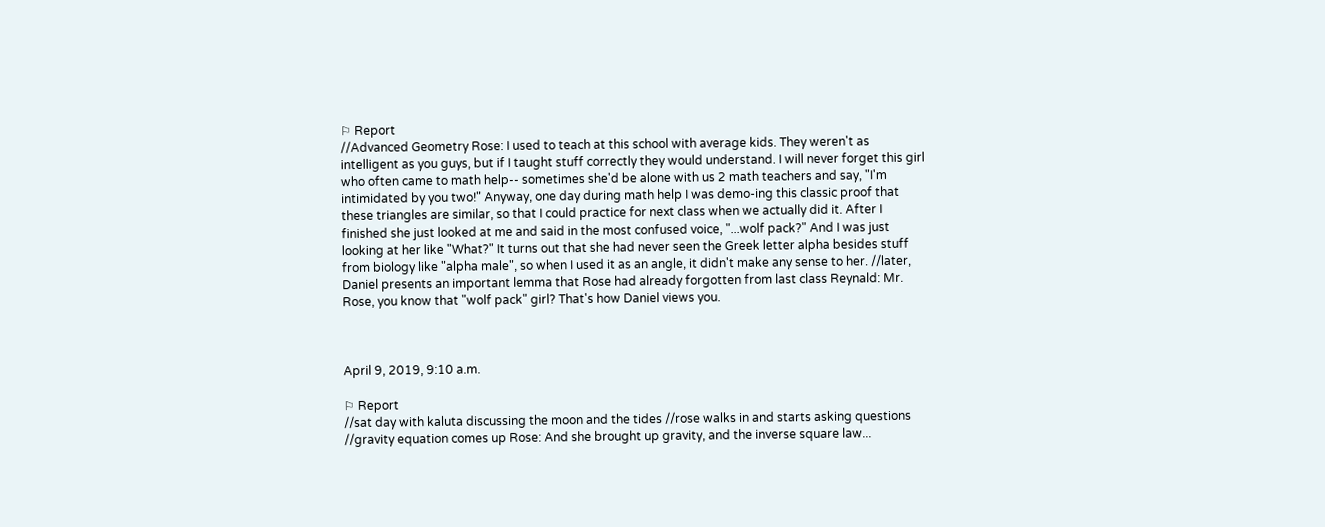⚐ Report
//Advanced Geometry Rose: I used to teach at this school with average kids. They weren't as intelligent as you guys, but if I taught stuff correctly they would understand. I will never forget this girl who often came to math help-- sometimes she'd be alone with us 2 math teachers and say, "I'm intimidated by you two!" Anyway, one day during math help I was demo-ing this classic proof that these triangles are similar, so that I could practice for next class when we actually did it. After I finished she just looked at me and said in the most confused voice, "...wolf pack?" And I was just looking at her like "What?" It turns out that she had never seen the Greek letter alpha besides stuff from biology like "alpha male", so when I used it as an angle, it didn't make any sense to her. //later, Daniel presents an important lemma that Rose had already forgotten from last class Reynald: Mr. Rose, you know that "wolf pack" girl? That's how Daniel views you.



April 9, 2019, 9:10 a.m.

⚐ Report
//sat day with kaluta discussing the moon and the tides //rose walks in and starts asking questions //gravity equation comes up Rose: And she brought up gravity, and the inverse square law...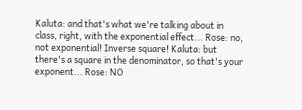Kaluta: and that's what we're talking about in class, right, with the exponential effect... Rose: no, not exponential! Inverse square! Kaluta: but there's a square in the denominator, so that's your exponent... Rose: NO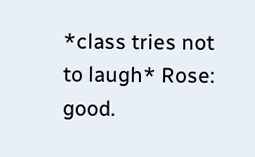*class tries not to laugh* Rose: good.